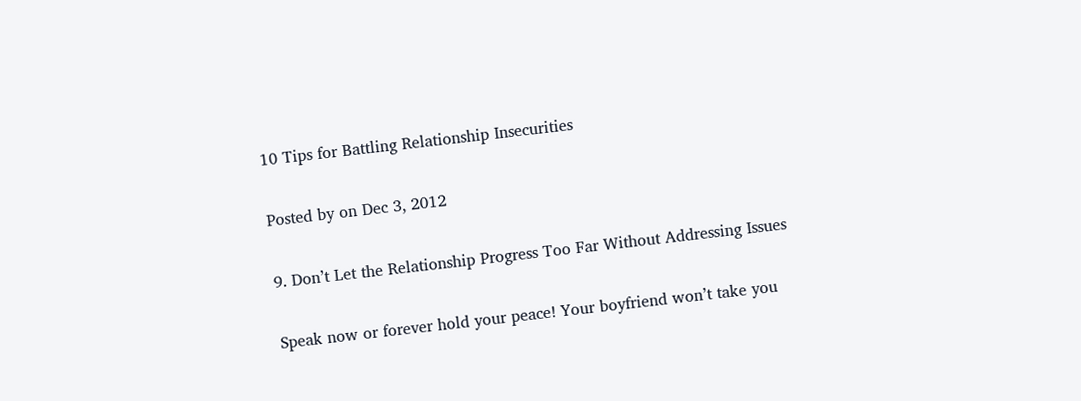10 Tips for Battling Relationship Insecurities

Posted by on Dec 3, 2012

9. Don’t Let the Relationship Progress Too Far Without Addressing Issues

Speak now or forever hold your peace! Your boyfriend won’t take you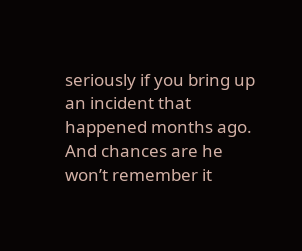seriously if you bring up an incident that happened months ago. And chances are he won’t remember it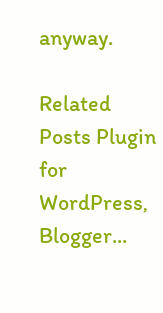anyway.

Related Posts Plugin for WordPress, Blogger...